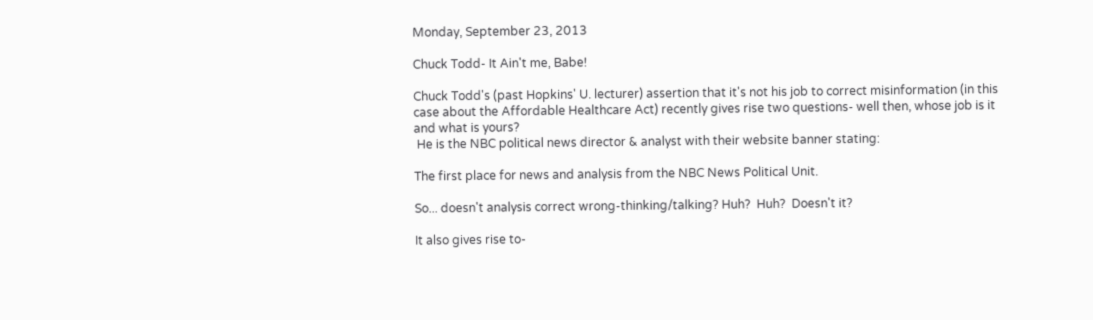Monday, September 23, 2013

Chuck Todd- It Ain't me, Babe!

Chuck Todd's (past Hopkins' U. lecturer) assertion that it's not his job to correct misinformation (in this case about the Affordable Healthcare Act) recently gives rise two questions- well then, whose job is it and what is yours?
 He is the NBC political news director & analyst with their website banner stating:

The first place for news and analysis from the NBC News Political Unit.

So... doesn't analysis correct wrong-thinking/talking? Huh?  Huh?  Doesn't it?

It also gives rise to-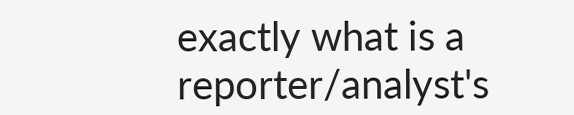exactly what is a reporter/analyst's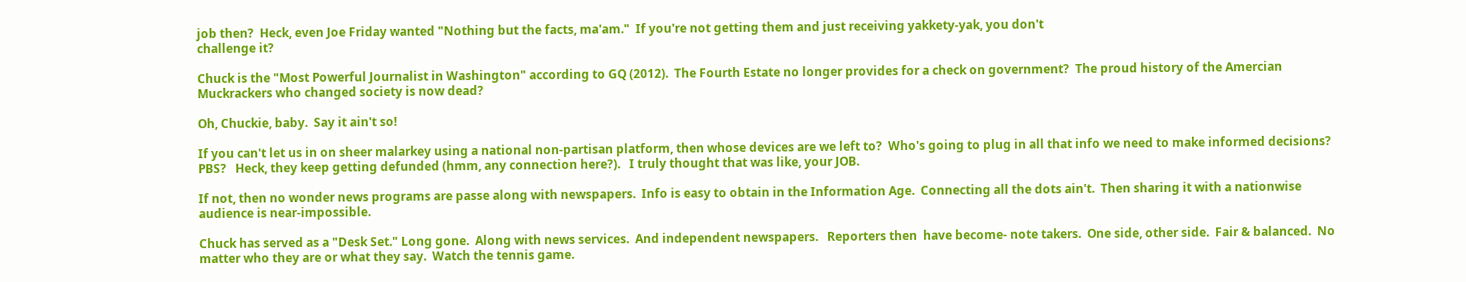job then?  Heck, even Joe Friday wanted "Nothing but the facts, ma'am."  If you're not getting them and just receiving yakkety-yak, you don't
challenge it?

Chuck is the "Most Powerful Journalist in Washington" according to GQ (2012).  The Fourth Estate no longer provides for a check on government?  The proud history of the Amercian Muckrackers who changed society is now dead?

Oh, Chuckie, baby.  Say it ain't so!

If you can't let us in on sheer malarkey using a national non-partisan platform, then whose devices are we left to?  Who's going to plug in all that info we need to make informed decisions? PBS?   Heck, they keep getting defunded (hmm, any connection here?).   I truly thought that was like, your JOB.

If not, then no wonder news programs are passe along with newspapers.  Info is easy to obtain in the Information Age.  Connecting all the dots ain't.  Then sharing it with a nationwise audience is near-impossible.

Chuck has served as a "Desk Set." Long gone.  Along with news services.  And independent newspapers.   Reporters then  have become- note takers.  One side, other side.  Fair & balanced.  No matter who they are or what they say.  Watch the tennis game.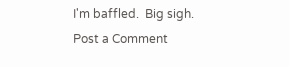I'm baffled.  Big sigh.
Post a Comment